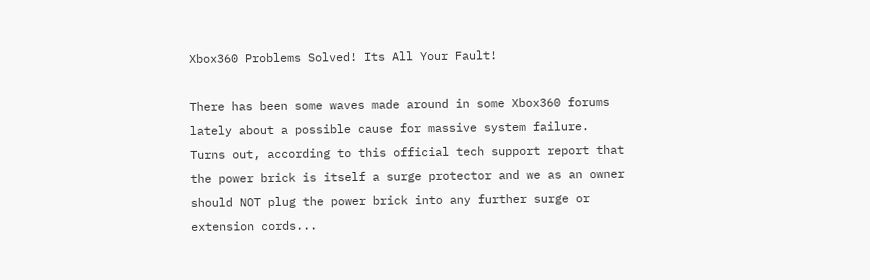Xbox360 Problems Solved! Its All Your Fault!

There has been some waves made around in some Xbox360 forums lately about a possible cause for massive system failure. Turns out, according to this official tech support report that the power brick is itself a surge protector and we as an owner should NOT plug the power brick into any further surge or extension cords...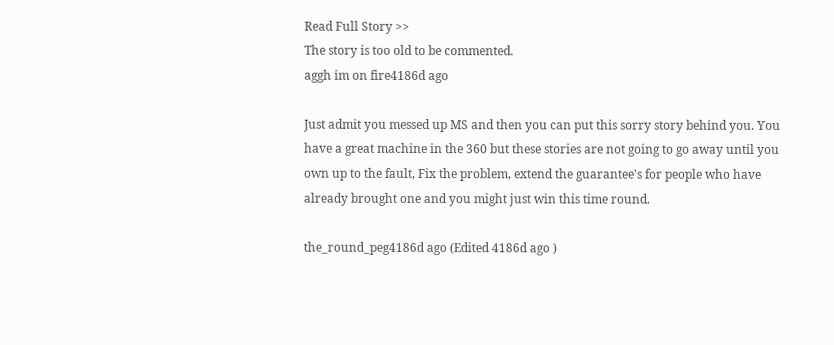Read Full Story >>
The story is too old to be commented.
aggh im on fire4186d ago

Just admit you messed up MS and then you can put this sorry story behind you. You have a great machine in the 360 but these stories are not going to go away until you own up to the fault, Fix the problem, extend the guarantee's for people who have already brought one and you might just win this time round.

the_round_peg4186d ago (Edited 4186d ago )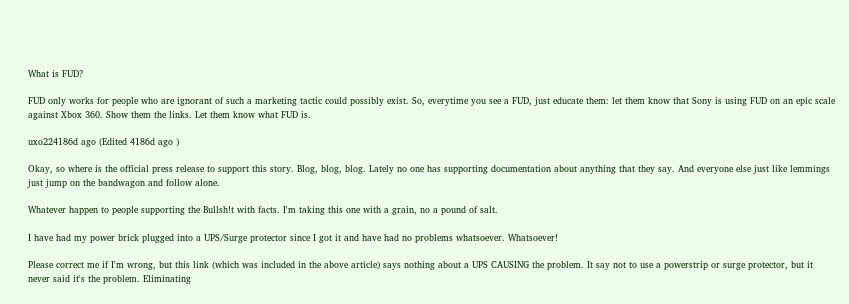What is FUD?

FUD only works for people who are ignorant of such a marketing tactic could possibly exist. So, everytime you see a FUD, just educate them: let them know that Sony is using FUD on an epic scale against Xbox 360. Show them the links. Let them know what FUD is.

uxo224186d ago (Edited 4186d ago )

Okay, so where is the official press release to support this story. Blog, blog, blog. Lately no one has supporting documentation about anything that they say. And everyone else just like lemmings just jump on the bandwagon and follow alone.

Whatever happen to people supporting the Bullsh!t with facts. I'm taking this one with a grain, no a pound of salt.

I have had my power brick plugged into a UPS/Surge protector since I got it and have had no problems whatsoever. Whatsoever!

Please correct me if I'm wrong, but this link (which was included in the above article) says nothing about a UPS CAUSING the problem. It say not to use a powerstrip or surge protector, but it never said it's the problem. Eliminating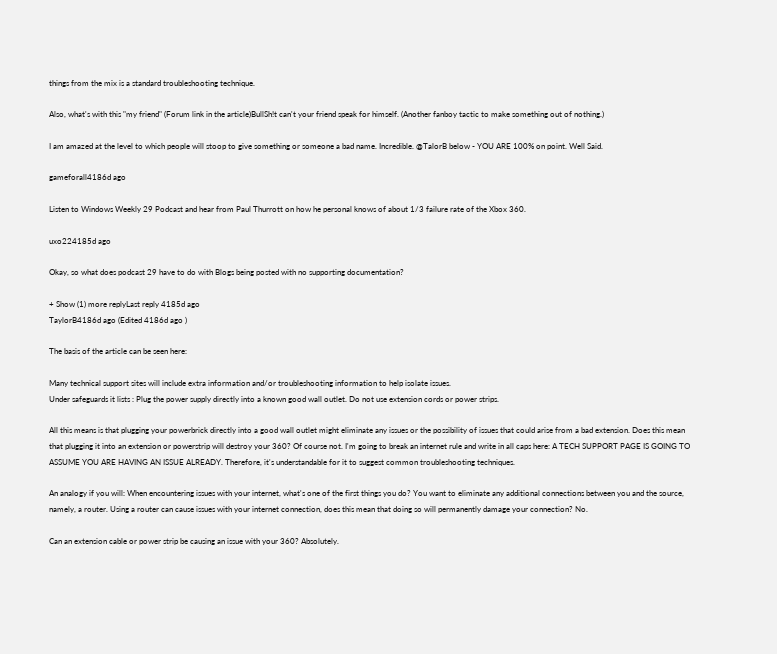things from the mix is a standard troubleshooting technique.

Also, what's with this "my friend" (Forum link in the article)BullSh!t can't your friend speak for himself. (Another fanboy tactic to make something out of nothing.)

I am amazed at the level to which people will stoop to give something or someone a bad name. Incredible. @TalorB below - YOU ARE 100% on point. Well Said.

gameforall4186d ago

Listen to Windows Weekly 29 Podcast and hear from Paul Thurrott on how he personal knows of about 1/3 failure rate of the Xbox 360.

uxo224185d ago

Okay, so what does podcast 29 have to do with Blogs being posted with no supporting documentation?

+ Show (1) more replyLast reply 4185d ago
TaylorB4186d ago (Edited 4186d ago )

The basis of the article can be seen here:

Many technical support sites will include extra information and/or troubleshooting information to help isolate issues.
Under safeguards it lists : Plug the power supply directly into a known good wall outlet. Do not use extension cords or power strips.

All this means is that plugging your powerbrick directly into a good wall outlet might eliminate any issues or the possibility of issues that could arise from a bad extension. Does this mean that plugging it into an extension or powerstrip will destroy your 360? Of course not. I'm going to break an internet rule and write in all caps here: A TECH SUPPORT PAGE IS GOING TO ASSUME YOU ARE HAVING AN ISSUE ALREADY. Therefore, it's understandable for it to suggest common troubleshooting techniques.

An analogy if you will: When encountering issues with your internet, what's one of the first things you do? You want to eliminate any additional connections between you and the source, namely, a router. Using a router can cause issues with your internet connection, does this mean that doing so will permanently damage your connection? No.

Can an extension cable or power strip be causing an issue with your 360? Absolutely.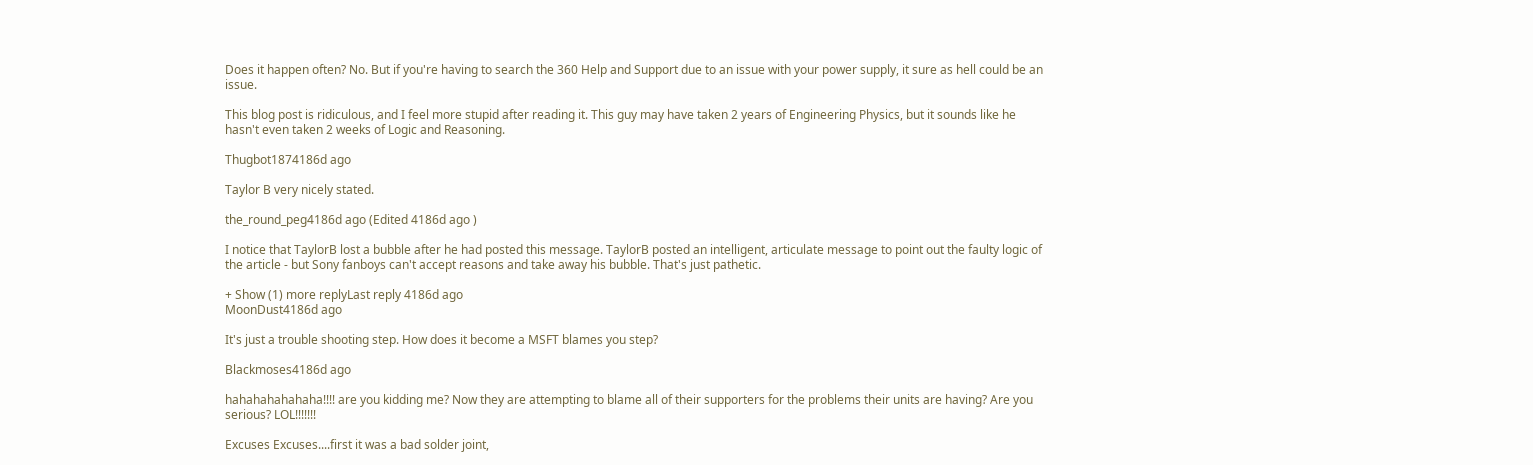Does it happen often? No. But if you're having to search the 360 Help and Support due to an issue with your power supply, it sure as hell could be an issue.

This blog post is ridiculous, and I feel more stupid after reading it. This guy may have taken 2 years of Engineering Physics, but it sounds like he hasn't even taken 2 weeks of Logic and Reasoning.

Thugbot1874186d ago

Taylor B very nicely stated.

the_round_peg4186d ago (Edited 4186d ago )

I notice that TaylorB lost a bubble after he had posted this message. TaylorB posted an intelligent, articulate message to point out the faulty logic of the article - but Sony fanboys can't accept reasons and take away his bubble. That's just pathetic.

+ Show (1) more replyLast reply 4186d ago
MoonDust4186d ago

It's just a trouble shooting step. How does it become a MSFT blames you step?

Blackmoses4186d ago

hahahahahahaha!!!! are you kidding me? Now they are attempting to blame all of their supporters for the problems their units are having? Are you serious? LOL!!!!!!!

Excuses Excuses....first it was a bad solder joint,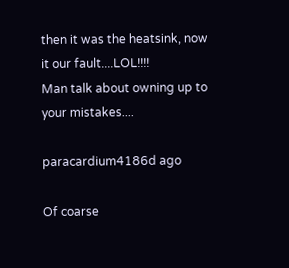then it was the heatsink, now it our fault....LOL!!!!
Man talk about owning up to your mistakes....

paracardium4186d ago

Of coarse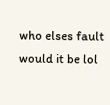who elses fault would it be lol